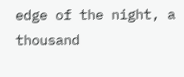edge of the night, a thousand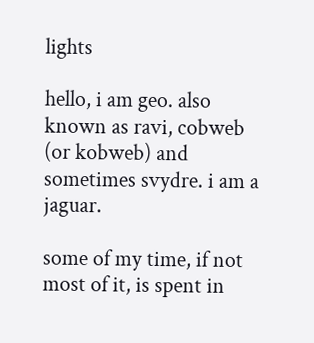lights

hello, i am geo. also known as ravi, cobweb (or kobweb) and sometimes svydre. i am a jaguar.

some of my time, if not most of it, is spent in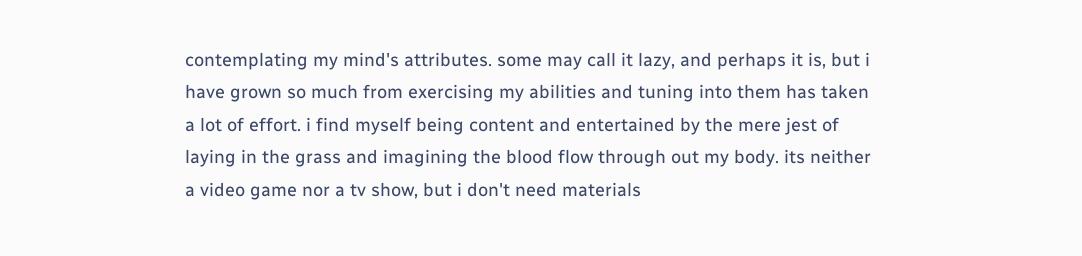contemplating my mind's attributes. some may call it lazy, and perhaps it is, but i have grown so much from exercising my abilities and tuning into them has taken a lot of effort. i find myself being content and entertained by the mere jest of laying in the grass and imagining the blood flow through out my body. its neither a video game nor a tv show, but i don't need materials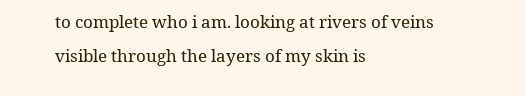to complete who i am. looking at rivers of veins visible through the layers of my skin is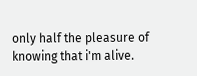only half the pleasure of knowing that i'm alive.